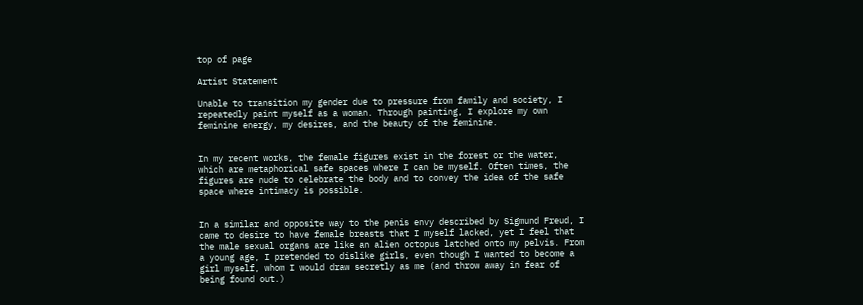top of page

Artist Statement

Unable to transition my gender due to pressure from family and society, I repeatedly paint myself as a woman. Through painting, I explore my own feminine energy, my desires, and the beauty of the feminine.


In my recent works, the female figures exist in the forest or the water, which are metaphorical safe spaces where I can be myself. Often times, the figures are nude to celebrate the body and to convey the idea of the safe space where intimacy is possible.


In a similar and opposite way to the penis envy described by Sigmund Freud, I came to desire to have female breasts that I myself lacked, yet I feel that the male sexual organs are like an alien octopus latched onto my pelvis. From a young age, I pretended to dislike girls, even though I wanted to become a girl myself, whom I would draw secretly as me (and throw away in fear of being found out.)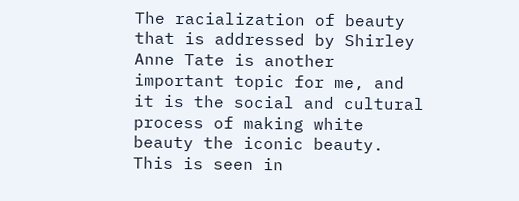The racialization of beauty that is addressed by Shirley Anne Tate is another important topic for me, and it is the social and cultural process of making white beauty the iconic beauty. This is seen in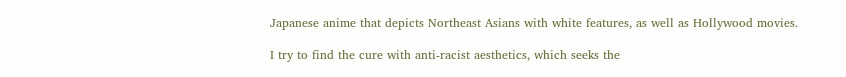Japanese anime that depicts Northeast Asians with white features, as well as Hollywood movies.

I try to find the cure with anti-racist aesthetics, which seeks the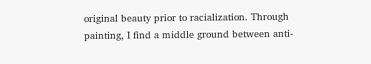original beauty prior to racialization. Through painting, I find a middle ground between anti-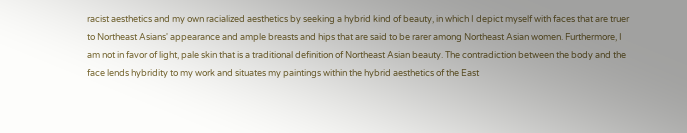racist aesthetics and my own racialized aesthetics by seeking a hybrid kind of beauty, in which I depict myself with faces that are truer to Northeast Asians' appearance and ample breasts and hips that are said to be rarer among Northeast Asian women. Furthermore, I am not in favor of light, pale skin that is a traditional definition of Northeast Asian beauty. The contradiction between the body and the face lends hybridity to my work and situates my paintings within the hybrid aesthetics of the East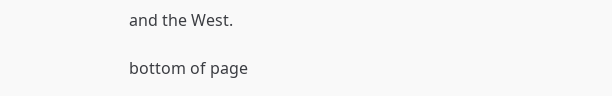and the West.

bottom of page